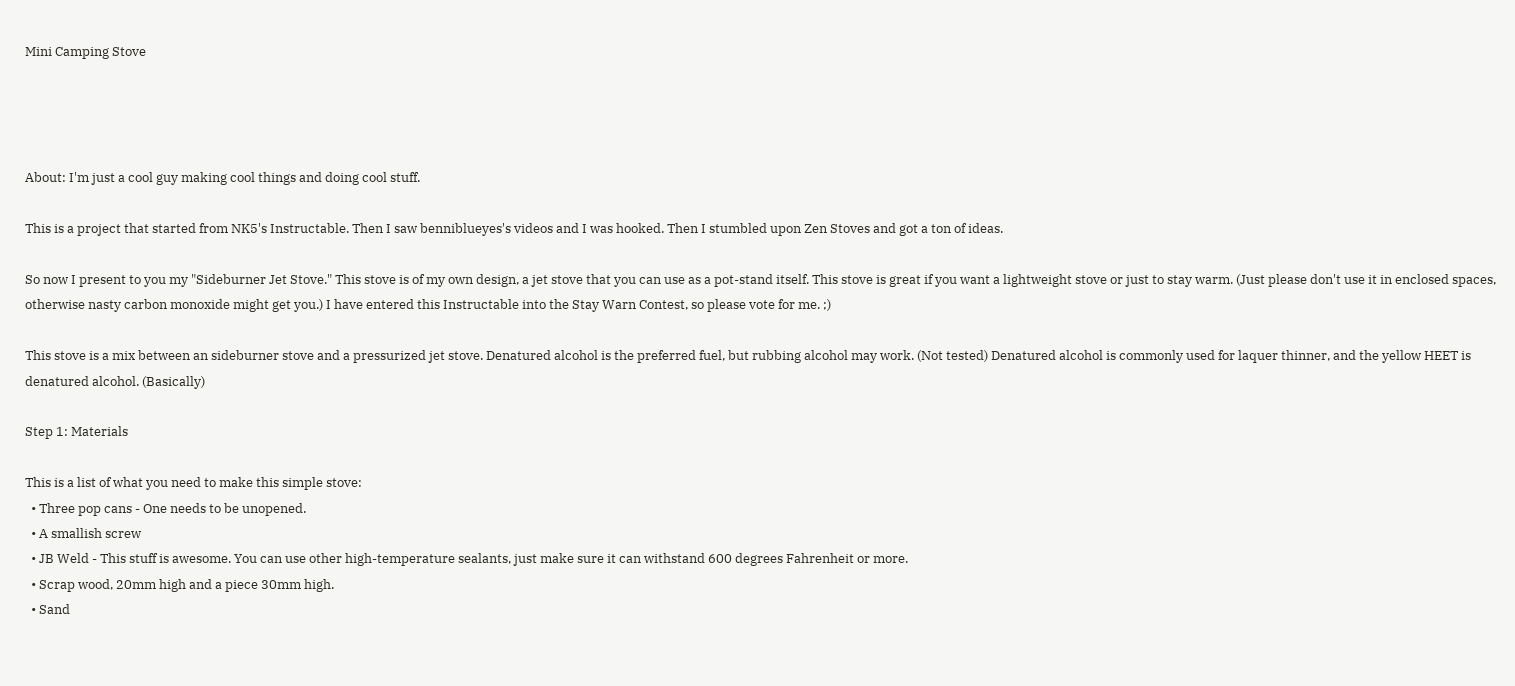Mini Camping Stove




About: I'm just a cool guy making cool things and doing cool stuff.

This is a project that started from NK5's Instructable. Then I saw benniblueyes's videos and I was hooked. Then I stumbled upon Zen Stoves and got a ton of ideas.

So now I present to you my "Sideburner Jet Stove." This stove is of my own design, a jet stove that you can use as a pot-stand itself. This stove is great if you want a lightweight stove or just to stay warm. (Just please don't use it in enclosed spaces, otherwise nasty carbon monoxide might get you.) I have entered this Instructable into the Stay Warn Contest, so please vote for me. ;)

This stove is a mix between an sideburner stove and a pressurized jet stove. Denatured alcohol is the preferred fuel, but rubbing alcohol may work. (Not tested) Denatured alcohol is commonly used for laquer thinner, and the yellow HEET is denatured alcohol. (Basically)

Step 1: Materials

This is a list of what you need to make this simple stove:
  • Three pop cans - One needs to be unopened.
  • A smallish screw
  • JB Weld - This stuff is awesome. You can use other high-temperature sealants, just make sure it can withstand 600 degrees Fahrenheit or more.
  • Scrap wood, 20mm high and a piece 30mm high.
  • Sand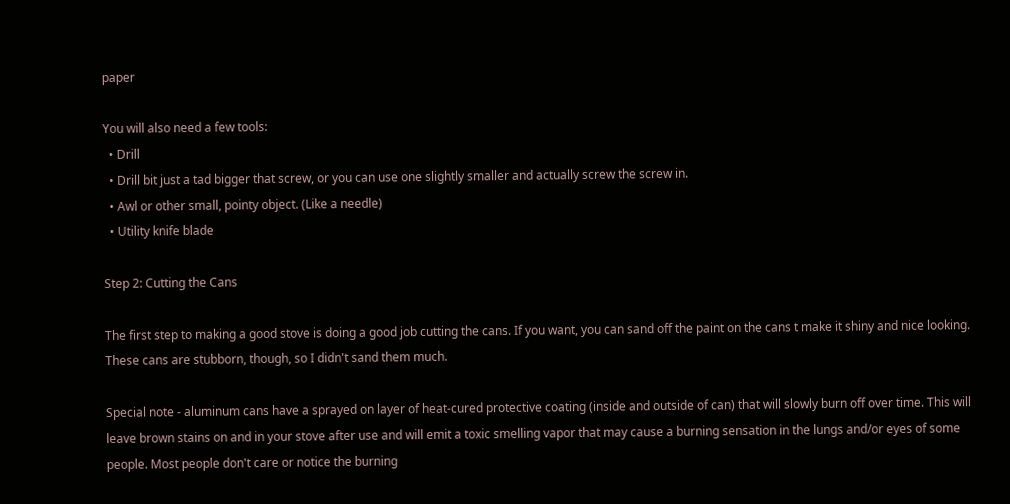paper

You will also need a few tools:
  • Drill
  • Drill bit just a tad bigger that screw, or you can use one slightly smaller and actually screw the screw in.
  • Awl or other small, pointy object. (Like a needle)
  • Utility knife blade

Step 2: Cutting the Cans

The first step to making a good stove is doing a good job cutting the cans. If you want, you can sand off the paint on the cans t make it shiny and nice looking. These cans are stubborn, though, so I didn't sand them much.

Special note - aluminum cans have a sprayed on layer of heat-cured protective coating (inside and outside of can) that will slowly burn off over time. This will leave brown stains on and in your stove after use and will emit a toxic smelling vapor that may cause a burning sensation in the lungs and/or eyes of some people. Most people don't care or notice the burning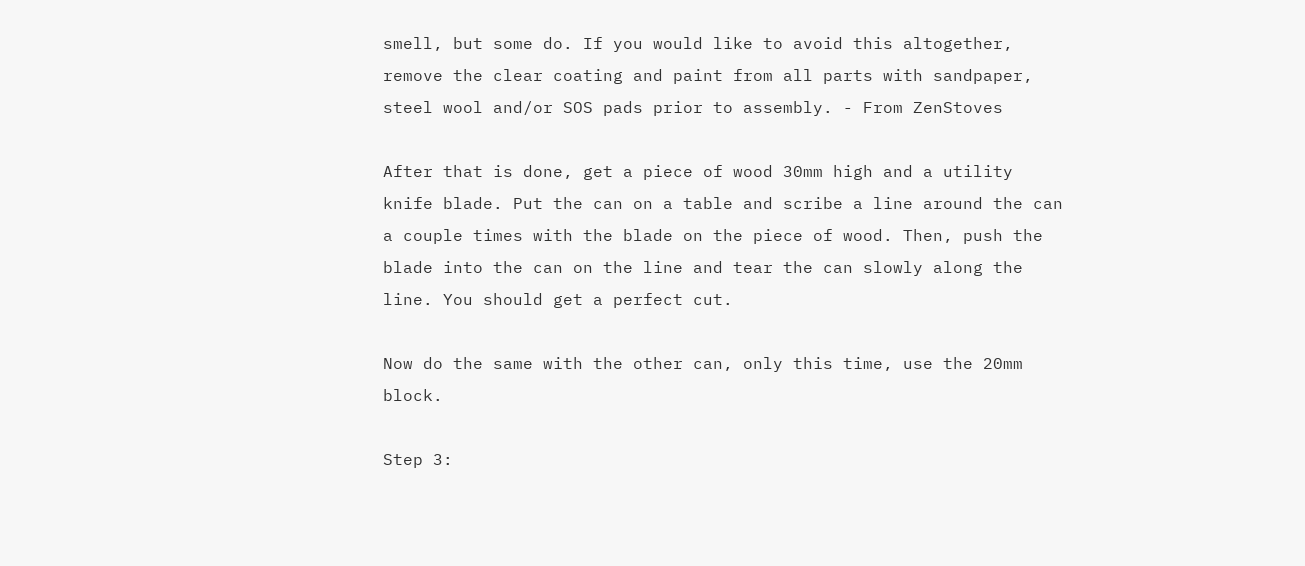smell, but some do. If you would like to avoid this altogether, remove the clear coating and paint from all parts with sandpaper, steel wool and/or SOS pads prior to assembly. - From ZenStoves

After that is done, get a piece of wood 30mm high and a utility knife blade. Put the can on a table and scribe a line around the can a couple times with the blade on the piece of wood. Then, push the blade into the can on the line and tear the can slowly along the line. You should get a perfect cut.

Now do the same with the other can, only this time, use the 20mm block.

Step 3: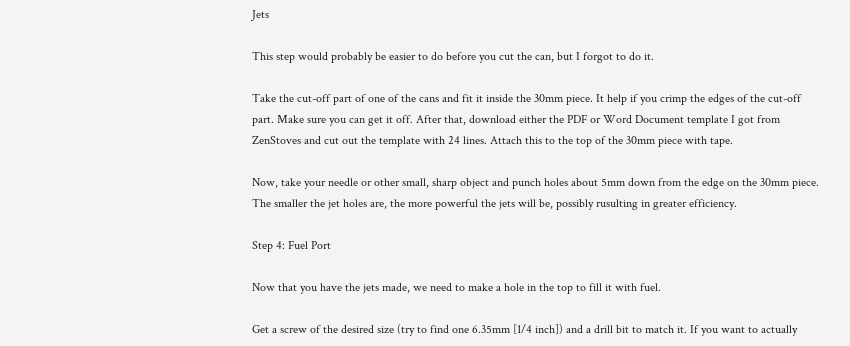Jets

This step would probably be easier to do before you cut the can, but I forgot to do it.

Take the cut-off part of one of the cans and fit it inside the 30mm piece. It help if you crimp the edges of the cut-off part. Make sure you can get it off. After that, download either the PDF or Word Document template I got from ZenStoves and cut out the template with 24 lines. Attach this to the top of the 30mm piece with tape.

Now, take your needle or other small, sharp object and punch holes about 5mm down from the edge on the 30mm piece. The smaller the jet holes are, the more powerful the jets will be, possibly rusulting in greater efficiency.

Step 4: Fuel Port

Now that you have the jets made, we need to make a hole in the top to fill it with fuel.

Get a screw of the desired size (try to find one 6.35mm [1/4 inch]) and a drill bit to match it. If you want to actually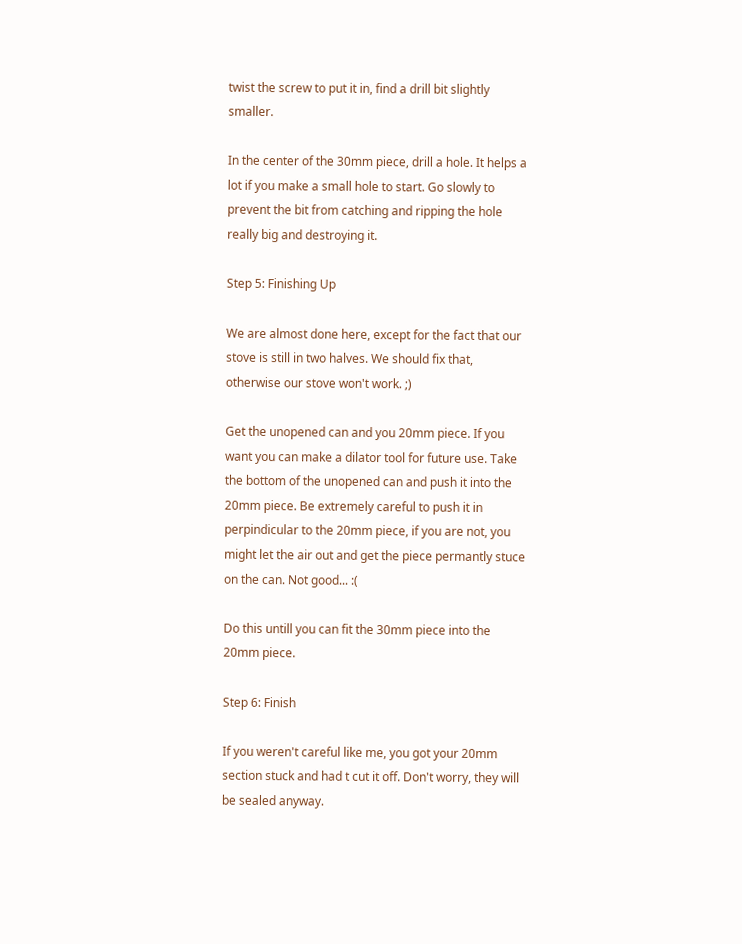twist the screw to put it in, find a drill bit slightly smaller.

In the center of the 30mm piece, drill a hole. It helps a lot if you make a small hole to start. Go slowly to prevent the bit from catching and ripping the hole really big and destroying it.

Step 5: Finishing Up

We are almost done here, except for the fact that our stove is still in two halves. We should fix that, otherwise our stove won't work. ;)

Get the unopened can and you 20mm piece. If you want you can make a dilator tool for future use. Take the bottom of the unopened can and push it into the 20mm piece. Be extremely careful to push it in perpindicular to the 20mm piece, if you are not, you might let the air out and get the piece permantly stuce on the can. Not good... :(

Do this untill you can fit the 30mm piece into the 20mm piece.

Step 6: Finish

If you weren't careful like me, you got your 20mm section stuck and had t cut it off. Don't worry, they will be sealed anyway.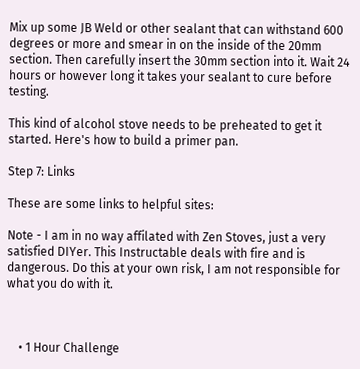Mix up some JB Weld or other sealant that can withstand 600 degrees or more and smear in on the inside of the 20mm section. Then carefully insert the 30mm section into it. Wait 24 hours or however long it takes your sealant to cure before testing.

This kind of alcohol stove needs to be preheated to get it started. Here's how to build a primer pan.

Step 7: Links

These are some links to helpful sites:

Note - I am in no way affilated with Zen Stoves, just a very satisfied DIYer. This Instructable deals with fire and is dangerous. Do this at your own risk, I am not responsible for what you do with it.



    • 1 Hour Challenge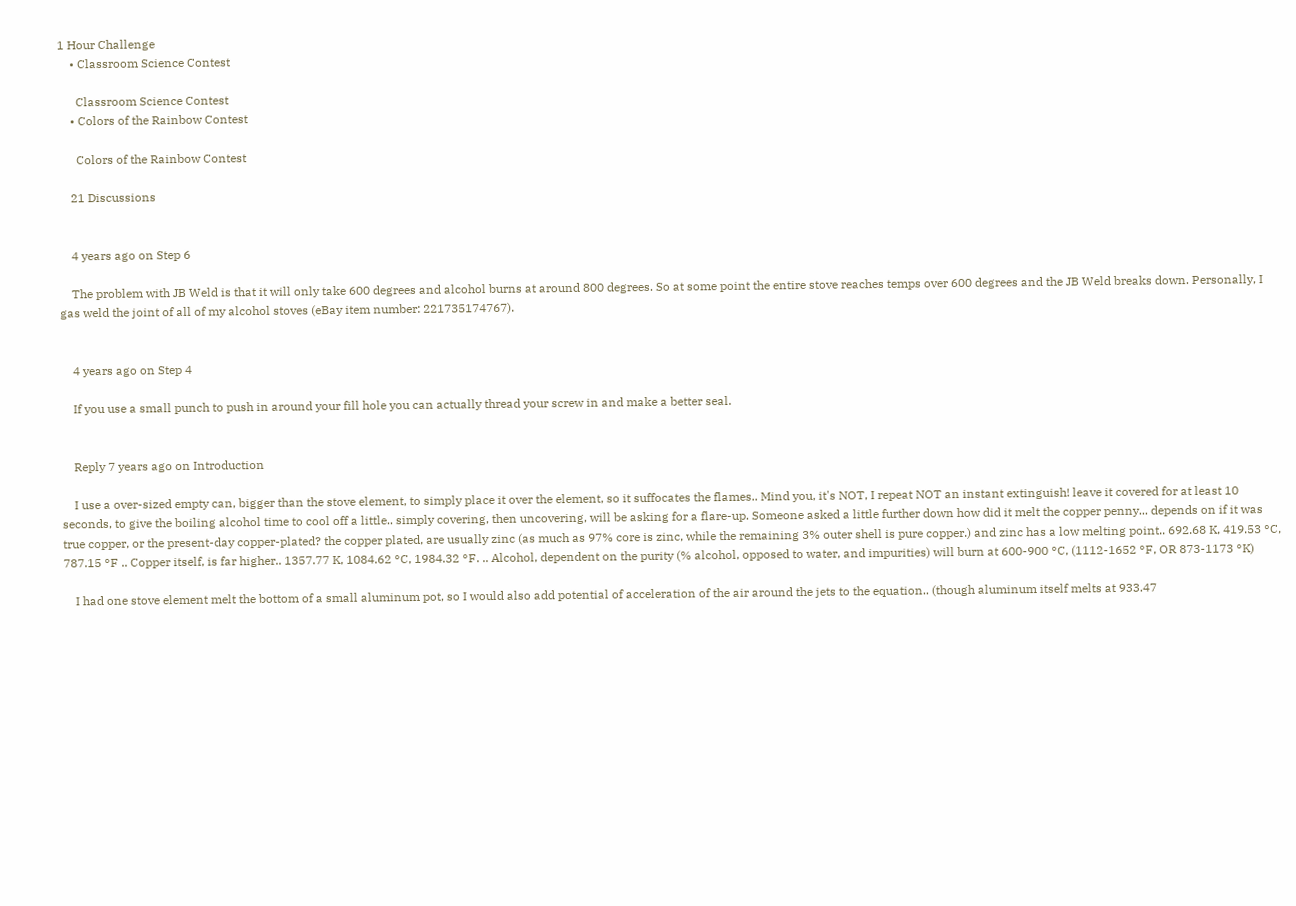1 Hour Challenge
    • Classroom Science Contest

      Classroom Science Contest
    • Colors of the Rainbow Contest

      Colors of the Rainbow Contest

    21 Discussions


    4 years ago on Step 6

    The problem with JB Weld is that it will only take 600 degrees and alcohol burns at around 800 degrees. So at some point the entire stove reaches temps over 600 degrees and the JB Weld breaks down. Personally, I gas weld the joint of all of my alcohol stoves (eBay item number: 221735174767).


    4 years ago on Step 4

    If you use a small punch to push in around your fill hole you can actually thread your screw in and make a better seal.


    Reply 7 years ago on Introduction

    I use a over-sized empty can, bigger than the stove element, to simply place it over the element, so it suffocates the flames.. Mind you, it's NOT, I repeat NOT an instant extinguish! leave it covered for at least 10 seconds, to give the boiling alcohol time to cool off a little.. simply covering, then uncovering, will be asking for a flare-up. Someone asked a little further down how did it melt the copper penny... depends on if it was true copper, or the present-day copper-plated? the copper plated, are usually zinc (as much as 97% core is zinc, while the remaining 3% outer shell is pure copper.) and zinc has a low melting point.. 692.68 K, 419.53 °C, 787.15 °F .. Copper itself, is far higher.. 1357.77 K, 1084.62 °C, 1984.32 °F. .. Alcohol, dependent on the purity (% alcohol, opposed to water, and impurities) will burn at 600-900 °C, (1112-1652 °F, OR 873-1173 °K)

    I had one stove element melt the bottom of a small aluminum pot, so I would also add potential of acceleration of the air around the jets to the equation.. (though aluminum itself melts at 933.47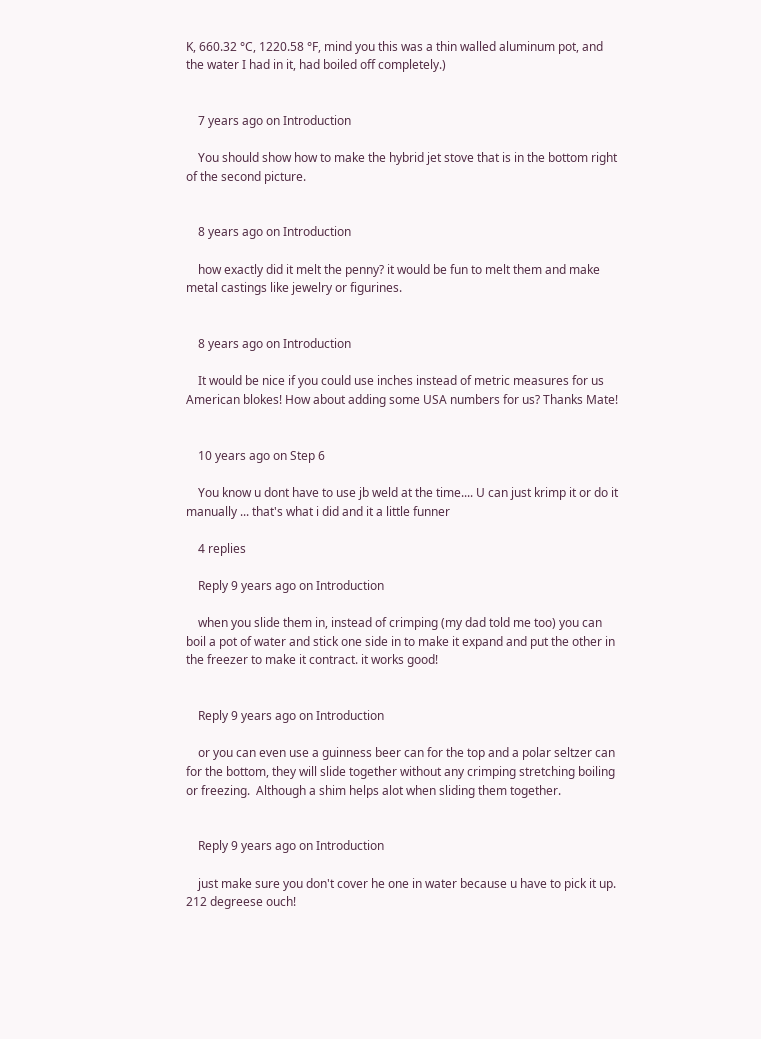K, 660.32 °C, 1220.58 °F, mind you this was a thin walled aluminum pot, and the water I had in it, had boiled off completely.)


    7 years ago on Introduction

    You should show how to make the hybrid jet stove that is in the bottom right of the second picture.


    8 years ago on Introduction

    how exactly did it melt the penny? it would be fun to melt them and make metal castings like jewelry or figurines.


    8 years ago on Introduction

    It would be nice if you could use inches instead of metric measures for us American blokes! How about adding some USA numbers for us? Thanks Mate!


    10 years ago on Step 6

    You know u dont have to use jb weld at the time.... U can just krimp it or do it manually ... that's what i did and it a little funner

    4 replies

    Reply 9 years ago on Introduction

    when you slide them in, instead of crimping (my dad told me too) you can boil a pot of water and stick one side in to make it expand and put the other in the freezer to make it contract. it works good!


    Reply 9 years ago on Introduction

    or you can even use a guinness beer can for the top and a polar seltzer can for the bottom, they will slide together without any crimping stretching boiling or freezing.  Although a shim helps alot when sliding them together.


    Reply 9 years ago on Introduction

    just make sure you don't cover he one in water because u have to pick it up. 212 degreese ouch!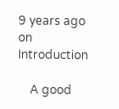9 years ago on Introduction

    A good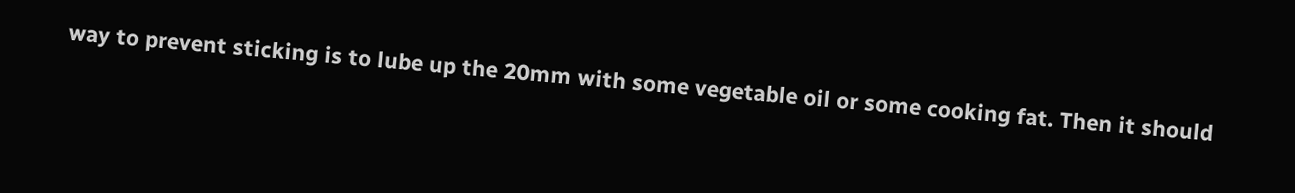way to prevent sticking is to lube up the 20mm with some vegetable oil or some cooking fat. Then it should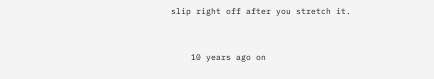slip right off after you stretch it.


    10 years ago on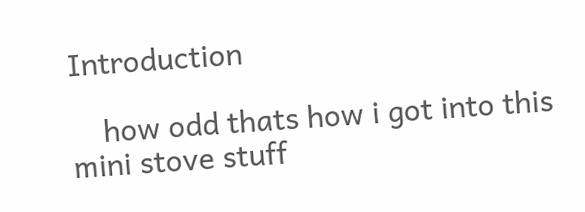Introduction

    how odd thats how i got into this mini stove stuff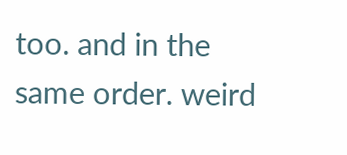too. and in the same order. weird